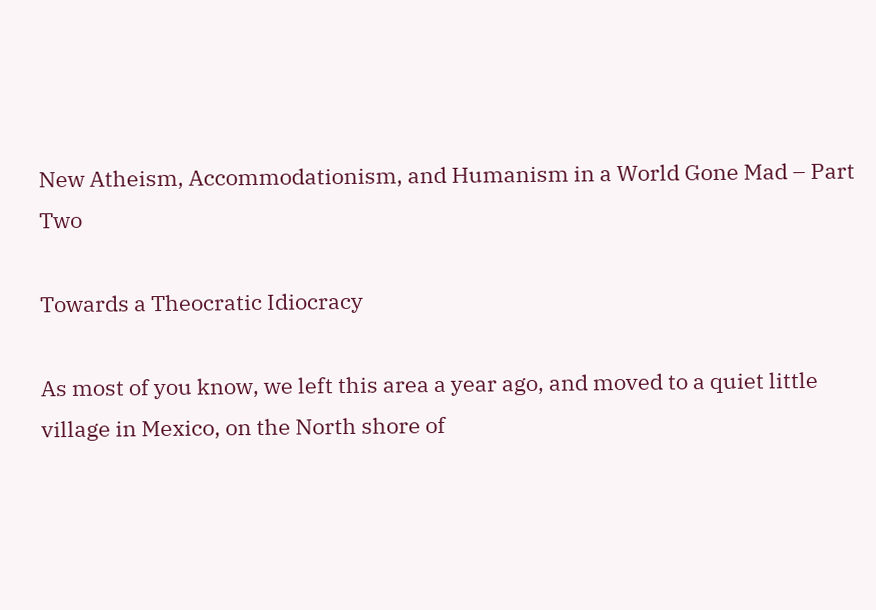New Atheism, Accommodationism, and Humanism in a World Gone Mad – Part Two

Towards a Theocratic Idiocracy

As most of you know, we left this area a year ago, and moved to a quiet little village in Mexico, on the North shore of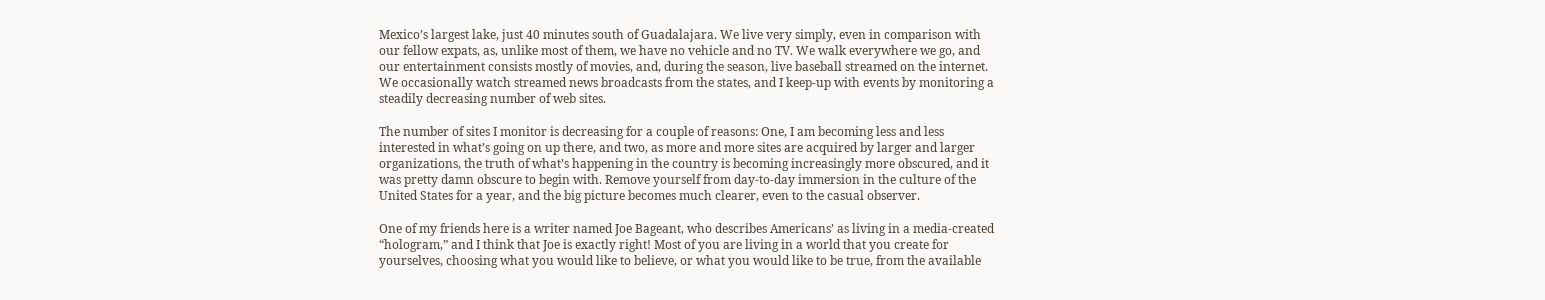Mexico’s largest lake, just 40 minutes south of Guadalajara. We live very simply, even in comparison with our fellow expats, as, unlike most of them, we have no vehicle and no TV. We walk everywhere we go, and our entertainment consists mostly of movies, and, during the season, live baseball streamed on the internet. We occasionally watch streamed news broadcasts from the states, and I keep-up with events by monitoring a steadily decreasing number of web sites.

The number of sites I monitor is decreasing for a couple of reasons: One, I am becoming less and less interested in what’s going on up there, and two, as more and more sites are acquired by larger and larger organizations, the truth of what’s happening in the country is becoming increasingly more obscured, and it was pretty damn obscure to begin with. Remove yourself from day-to-day immersion in the culture of the United States for a year, and the big picture becomes much clearer, even to the casual observer.

One of my friends here is a writer named Joe Bageant, who describes Americans’ as living in a media-created “hologram,” and I think that Joe is exactly right! Most of you are living in a world that you create for yourselves, choosing what you would like to believe, or what you would like to be true, from the available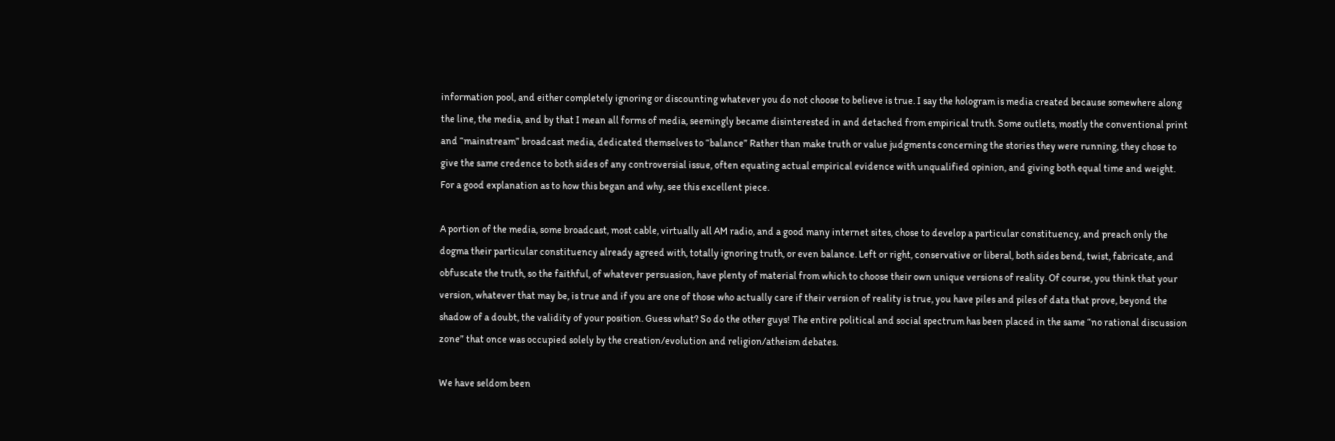information pool, and either completely ignoring or discounting whatever you do not choose to believe is true. I say the hologram is media created because somewhere along the line, the media, and by that I mean all forms of media, seemingly became disinterested in and detached from empirical truth. Some outlets, mostly the conventional print and “mainstream” broadcast media, dedicated themselves to “balance” Rather than make truth or value judgments concerning the stories they were running, they chose to give the same credence to both sides of any controversial issue, often equating actual empirical evidence with unqualified opinion, and giving both equal time and weight. For a good explanation as to how this began and why, see this excellent piece.

A portion of the media, some broadcast, most cable, virtually all AM radio, and a good many internet sites, chose to develop a particular constituency, and preach only the dogma their particular constituency already agreed with, totally ignoring truth, or even balance. Left or right, conservative or liberal, both sides bend, twist, fabricate, and obfuscate the truth, so the faithful, of whatever persuasion, have plenty of material from which to choose their own unique versions of reality. Of course, you think that your version, whatever that may be, is true and if you are one of those who actually care if their version of reality is true, you have piles and piles of data that prove, beyond the shadow of a doubt, the validity of your position. Guess what? So do the other guys! The entire political and social spectrum has been placed in the same “no rational discussion zone” that once was occupied solely by the creation/evolution and religion/atheism debates.

We have seldom been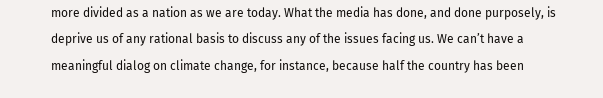more divided as a nation as we are today. What the media has done, and done purposely, is deprive us of any rational basis to discuss any of the issues facing us. We can’t have a meaningful dialog on climate change, for instance, because half the country has been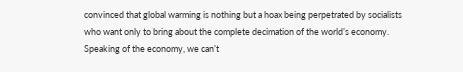convinced that global warming is nothing but a hoax being perpetrated by socialists who want only to bring about the complete decimation of the world’s economy. Speaking of the economy, we can’t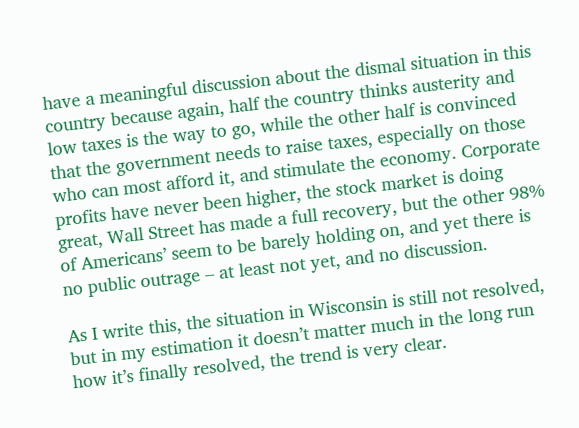have a meaningful discussion about the dismal situation in this country because again, half the country thinks austerity and low taxes is the way to go, while the other half is convinced that the government needs to raise taxes, especially on those who can most afford it, and stimulate the economy. Corporate profits have never been higher, the stock market is doing great, Wall Street has made a full recovery, but the other 98% of Americans’ seem to be barely holding on, and yet there is no public outrage – at least not yet, and no discussion.

As I write this, the situation in Wisconsin is still not resolved, but in my estimation it doesn’t matter much in the long run how it’s finally resolved, the trend is very clear.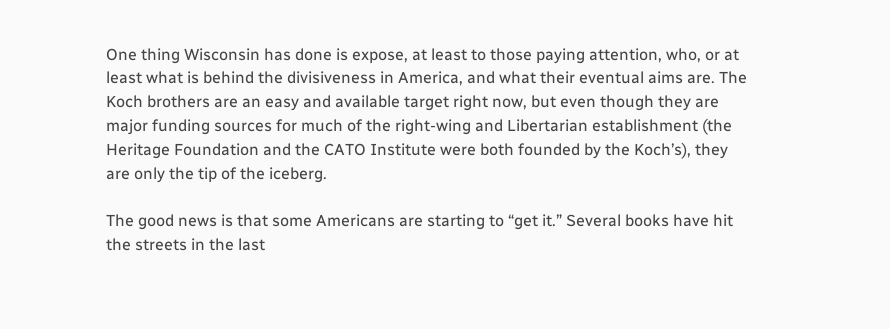One thing Wisconsin has done is expose, at least to those paying attention, who, or at least what is behind the divisiveness in America, and what their eventual aims are. The Koch brothers are an easy and available target right now, but even though they are major funding sources for much of the right-wing and Libertarian establishment (the Heritage Foundation and the CATO Institute were both founded by the Koch’s), they are only the tip of the iceberg.

The good news is that some Americans are starting to “get it.” Several books have hit the streets in the last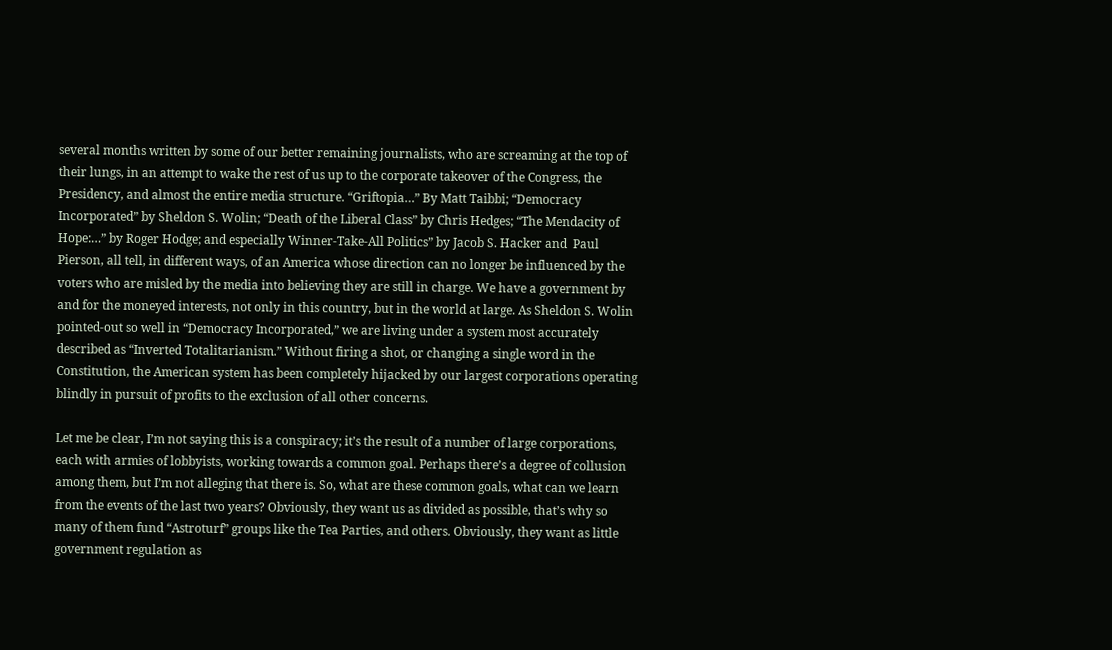several months written by some of our better remaining journalists, who are screaming at the top of their lungs, in an attempt to wake the rest of us up to the corporate takeover of the Congress, the Presidency, and almost the entire media structure. “Griftopia…” By Matt Taibbi; “Democracy Incorporated” by Sheldon S. Wolin; “Death of the Liberal Class” by Chris Hedges; “The Mendacity of Hope:…” by Roger Hodge; and especially Winner-Take-All Politics” by Jacob S. Hacker and  Paul Pierson, all tell, in different ways, of an America whose direction can no longer be influenced by the voters who are misled by the media into believing they are still in charge. We have a government by and for the moneyed interests, not only in this country, but in the world at large. As Sheldon S. Wolin pointed-out so well in “Democracy Incorporated,” we are living under a system most accurately described as “Inverted Totalitarianism.” Without firing a shot, or changing a single word in the Constitution, the American system has been completely hijacked by our largest corporations operating blindly in pursuit of profits to the exclusion of all other concerns.

Let me be clear, I’m not saying this is a conspiracy; it’s the result of a number of large corporations, each with armies of lobbyists, working towards a common goal. Perhaps there’s a degree of collusion among them, but I’m not alleging that there is. So, what are these common goals, what can we learn from the events of the last two years? Obviously, they want us as divided as possible, that’s why so many of them fund “Astroturf” groups like the Tea Parties, and others. Obviously, they want as little government regulation as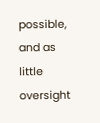possible, and as little oversight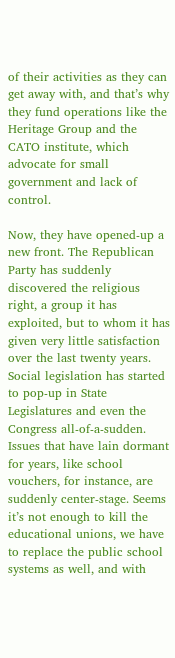of their activities as they can get away with, and that’s why they fund operations like the Heritage Group and the CATO institute, which advocate for small government and lack of control.

Now, they have opened-up a new front. The Republican Party has suddenly discovered the religious right, a group it has exploited, but to whom it has given very little satisfaction over the last twenty years. Social legislation has started to pop-up in State Legislatures and even the Congress all-of-a-sudden. Issues that have lain dormant for years, like school vouchers, for instance, are suddenly center-stage. Seems it’s not enough to kill the educational unions, we have to replace the public school systems as well, and with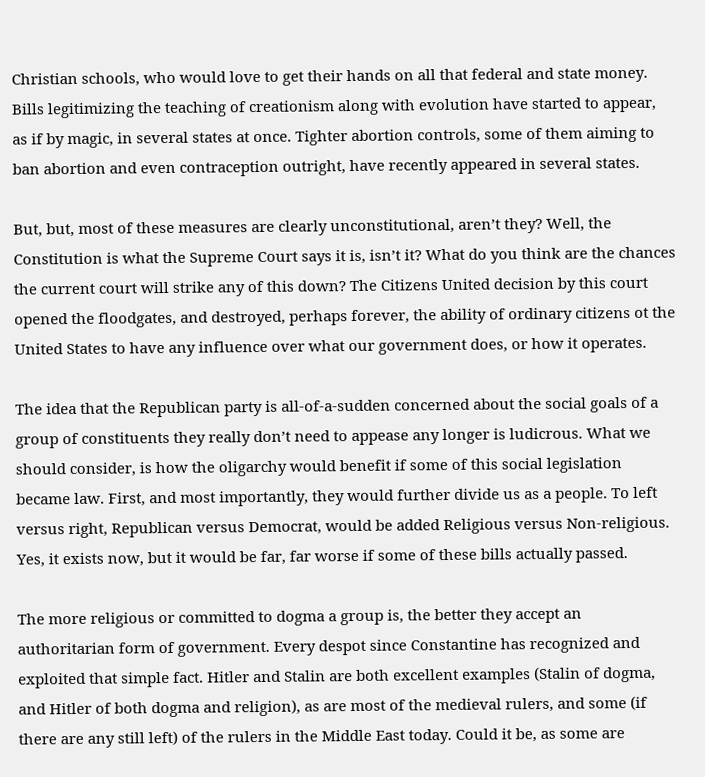Christian schools, who would love to get their hands on all that federal and state money. Bills legitimizing the teaching of creationism along with evolution have started to appear, as if by magic, in several states at once. Tighter abortion controls, some of them aiming to ban abortion and even contraception outright, have recently appeared in several states.

But, but, most of these measures are clearly unconstitutional, aren’t they? Well, the Constitution is what the Supreme Court says it is, isn’t it? What do you think are the chances the current court will strike any of this down? The Citizens United decision by this court opened the floodgates, and destroyed, perhaps forever, the ability of ordinary citizens ot the United States to have any influence over what our government does, or how it operates.

The idea that the Republican party is all-of-a-sudden concerned about the social goals of a group of constituents they really don’t need to appease any longer is ludicrous. What we should consider, is how the oligarchy would benefit if some of this social legislation became law. First, and most importantly, they would further divide us as a people. To left versus right, Republican versus Democrat, would be added Religious versus Non-religious. Yes, it exists now, but it would be far, far worse if some of these bills actually passed.

The more religious or committed to dogma a group is, the better they accept an authoritarian form of government. Every despot since Constantine has recognized and exploited that simple fact. Hitler and Stalin are both excellent examples (Stalin of dogma, and Hitler of both dogma and religion), as are most of the medieval rulers, and some (if there are any still left) of the rulers in the Middle East today. Could it be, as some are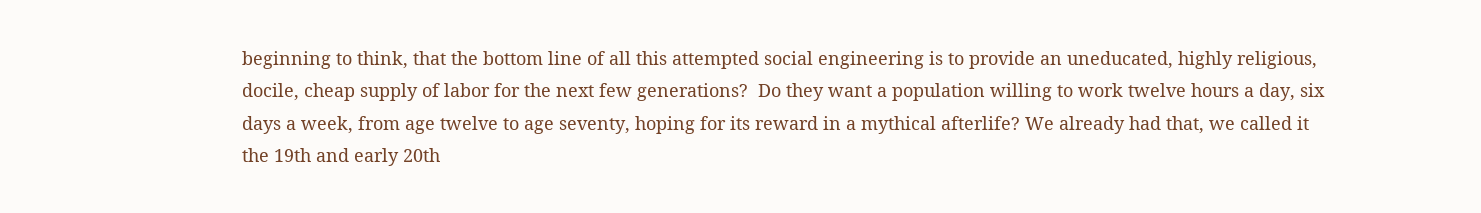beginning to think, that the bottom line of all this attempted social engineering is to provide an uneducated, highly religious, docile, cheap supply of labor for the next few generations?  Do they want a population willing to work twelve hours a day, six days a week, from age twelve to age seventy, hoping for its reward in a mythical afterlife? We already had that, we called it the 19th and early 20th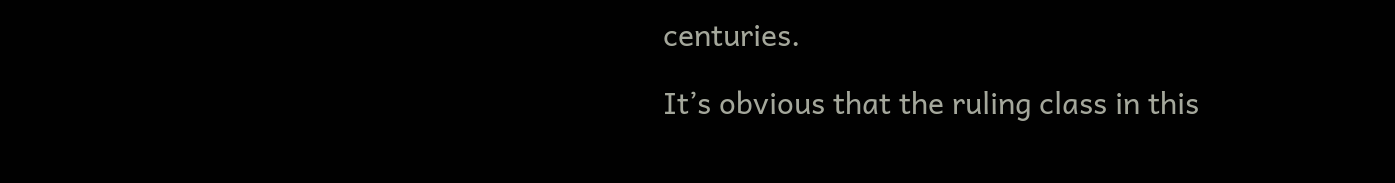centuries.

It’s obvious that the ruling class in this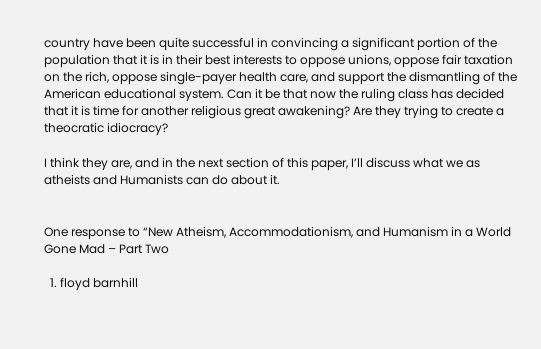country have been quite successful in convincing a significant portion of the population that it is in their best interests to oppose unions, oppose fair taxation on the rich, oppose single-payer health care, and support the dismantling of the American educational system. Can it be that now the ruling class has decided that it is time for another religious great awakening? Are they trying to create a theocratic idiocracy?

I think they are, and in the next section of this paper, I’ll discuss what we as atheists and Humanists can do about it.


One response to “New Atheism, Accommodationism, and Humanism in a World Gone Mad – Part Two

  1. floyd barnhill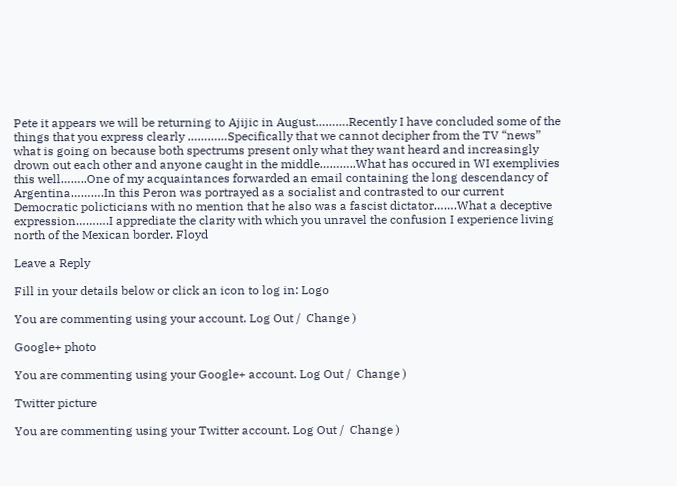Pete it appears we will be returning to Ajijic in August……….Recently I have concluded some of the things that you express clearly …………Specifically that we cannot decipher from the TV “news” what is going on because both spectrums present only what they want heard and increasingly drown out each other and anyone caught in the middle………..What has occured in WI exemplivies this well……..One of my acquaintances forwarded an email containing the long descendancy of Argentina……….In this Peron was portrayed as a socialist and contrasted to our current Democratic policticians with no mention that he also was a fascist dictator…….What a deceptive expression……….I apprediate the clarity with which you unravel the confusion I experience living north of the Mexican border. Floyd

Leave a Reply

Fill in your details below or click an icon to log in: Logo

You are commenting using your account. Log Out /  Change )

Google+ photo

You are commenting using your Google+ account. Log Out /  Change )

Twitter picture

You are commenting using your Twitter account. Log Out /  Change )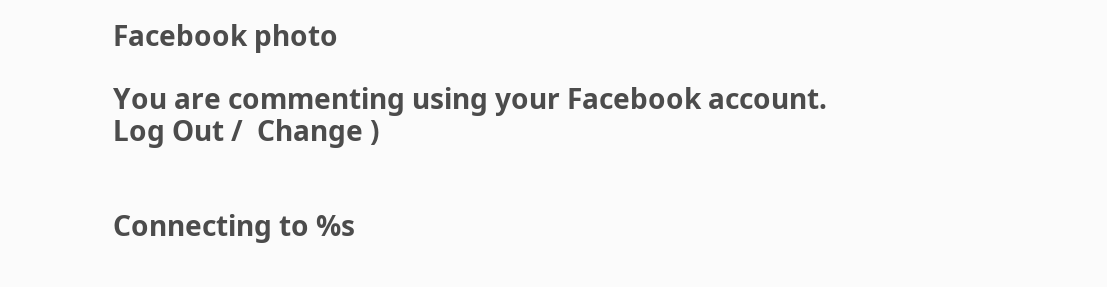Facebook photo

You are commenting using your Facebook account. Log Out /  Change )


Connecting to %s